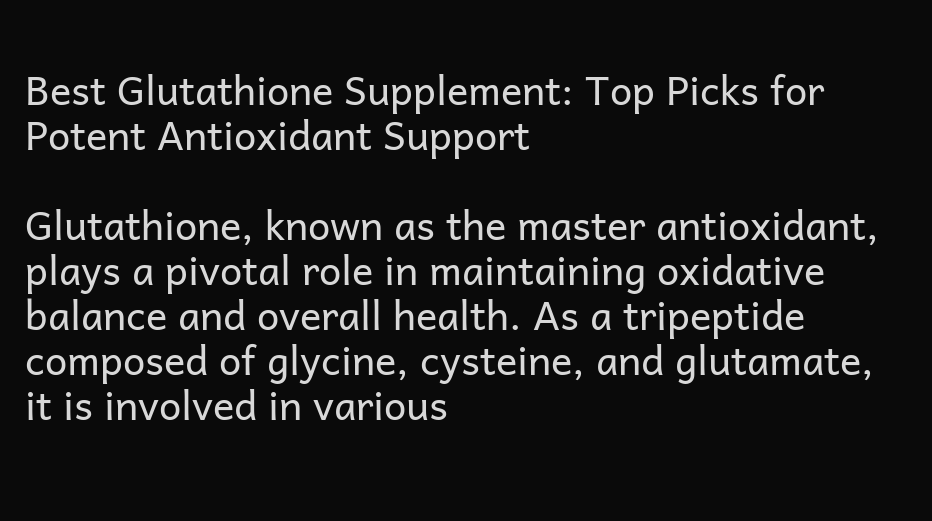Best Glutathione Supplement: Top Picks for Potent Antioxidant Support

Glutathione, known as the master antioxidant, plays a pivotal role in maintaining oxidative balance and overall health. As a tripeptide composed of glycine, cysteine, and glutamate, it is involved in various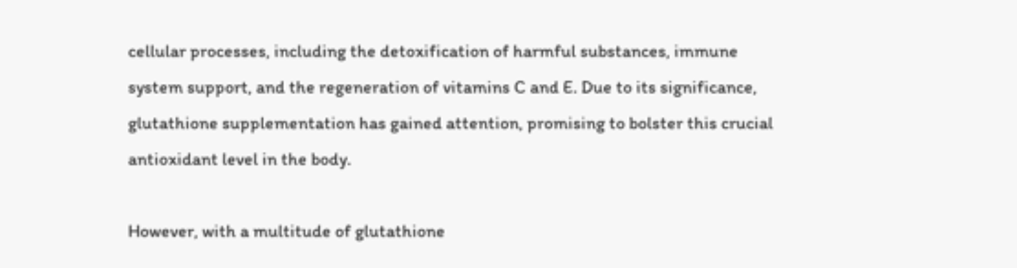cellular processes, including the detoxification of harmful substances, immune system support, and the regeneration of vitamins C and E. Due to its significance, glutathione supplementation has gained attention, promising to bolster this crucial antioxidant level in the body.

However, with a multitude of glutathione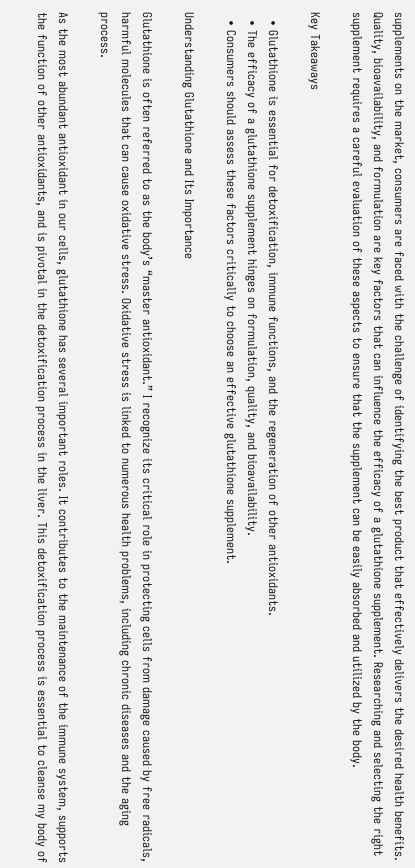supplements on the market, consumers are faced with the challenge of identifying the best product that effectively delivers the desired health benefits. Quality, bioavailability, and formulation are key factors that can influence the efficacy of a glutathione supplement. Researching and selecting the right supplement requires a careful evaluation of these aspects to ensure that the supplement can be easily absorbed and utilized by the body.

Key Takeaways

  • Glutathione is essential for detoxification, immune functions, and the regeneration of other antioxidants.
  • The efficacy of a glutathione supplement hinges on formulation, quality, and bioavailability.
  • Consumers should assess these factors critically to choose an effective glutathione supplement.

Understanding Glutathione and Its Importance

Glutathione is often referred to as the body’s “master antioxidant.” I recognize its critical role in protecting cells from damage caused by free radicals, harmful molecules that can cause oxidative stress. Oxidative stress is linked to numerous health problems, including chronic diseases and the aging process.

As the most abundant antioxidant in our cells, glutathione has several important roles. It contributes to the maintenance of the immune system, supports the function of other antioxidants, and is pivotal in the detoxification process in the liver. This detoxification process is essential to cleanse my body of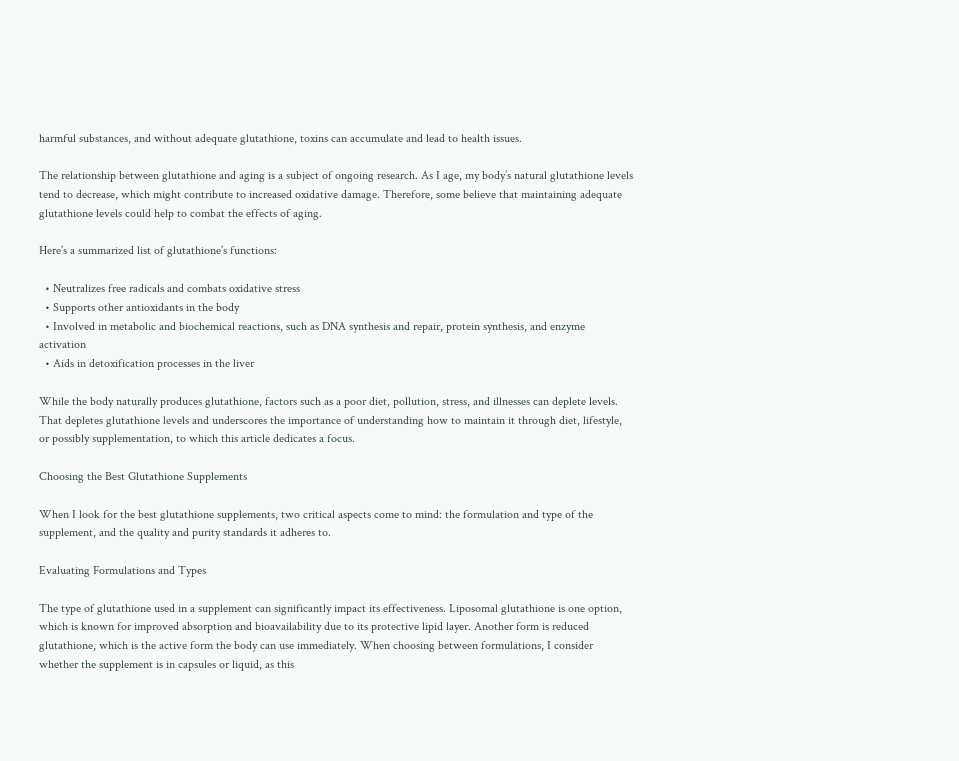harmful substances, and without adequate glutathione, toxins can accumulate and lead to health issues.

The relationship between glutathione and aging is a subject of ongoing research. As I age, my body’s natural glutathione levels tend to decrease, which might contribute to increased oxidative damage. Therefore, some believe that maintaining adequate glutathione levels could help to combat the effects of aging.

Here’s a summarized list of glutathione’s functions:

  • Neutralizes free radicals and combats oxidative stress
  • Supports other antioxidants in the body
  • Involved in metabolic and biochemical reactions, such as DNA synthesis and repair, protein synthesis, and enzyme activation
  • Aids in detoxification processes in the liver

While the body naturally produces glutathione, factors such as a poor diet, pollution, stress, and illnesses can deplete levels. That depletes glutathione levels and underscores the importance of understanding how to maintain it through diet, lifestyle, or possibly supplementation, to which this article dedicates a focus.

Choosing the Best Glutathione Supplements

When I look for the best glutathione supplements, two critical aspects come to mind: the formulation and type of the supplement, and the quality and purity standards it adheres to.

Evaluating Formulations and Types

The type of glutathione used in a supplement can significantly impact its effectiveness. Liposomal glutathione is one option, which is known for improved absorption and bioavailability due to its protective lipid layer. Another form is reduced glutathione, which is the active form the body can use immediately. When choosing between formulations, I consider whether the supplement is in capsules or liquid, as this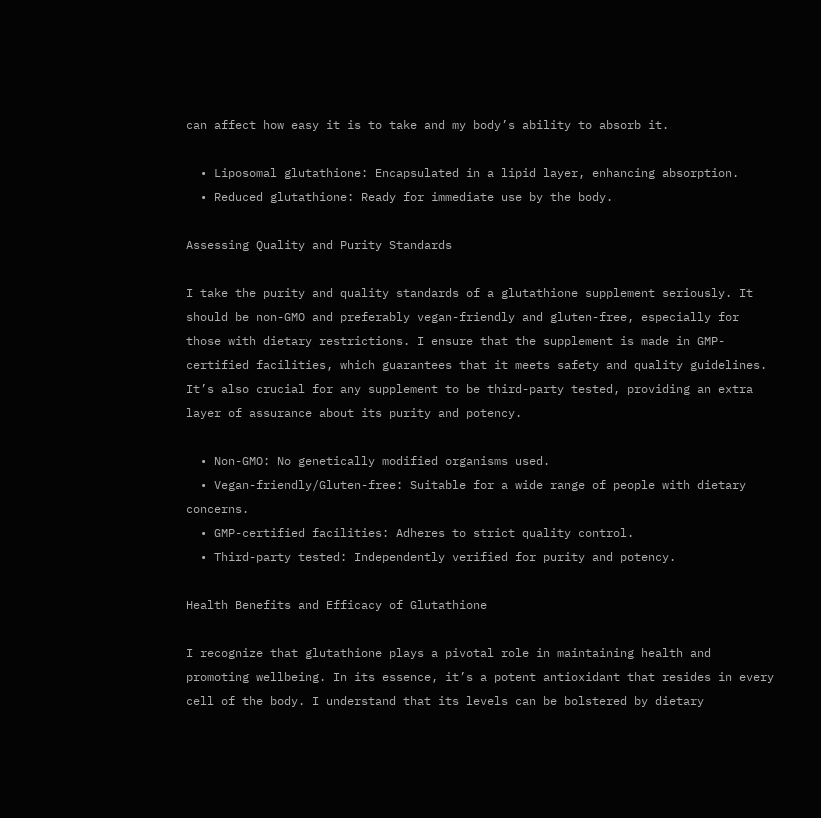can affect how easy it is to take and my body’s ability to absorb it.

  • Liposomal glutathione: Encapsulated in a lipid layer, enhancing absorption.
  • Reduced glutathione: Ready for immediate use by the body.

Assessing Quality and Purity Standards

I take the purity and quality standards of a glutathione supplement seriously. It should be non-GMO and preferably vegan-friendly and gluten-free, especially for those with dietary restrictions. I ensure that the supplement is made in GMP-certified facilities, which guarantees that it meets safety and quality guidelines. It’s also crucial for any supplement to be third-party tested, providing an extra layer of assurance about its purity and potency.

  • Non-GMO: No genetically modified organisms used.
  • Vegan-friendly/Gluten-free: Suitable for a wide range of people with dietary concerns.
  • GMP-certified facilities: Adheres to strict quality control.
  • Third-party tested: Independently verified for purity and potency.

Health Benefits and Efficacy of Glutathione

I recognize that glutathione plays a pivotal role in maintaining health and promoting wellbeing. In its essence, it’s a potent antioxidant that resides in every cell of the body. I understand that its levels can be bolstered by dietary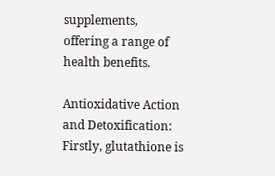supplements, offering a range of health benefits.

Antioxidative Action and Detoxification: Firstly, glutathione is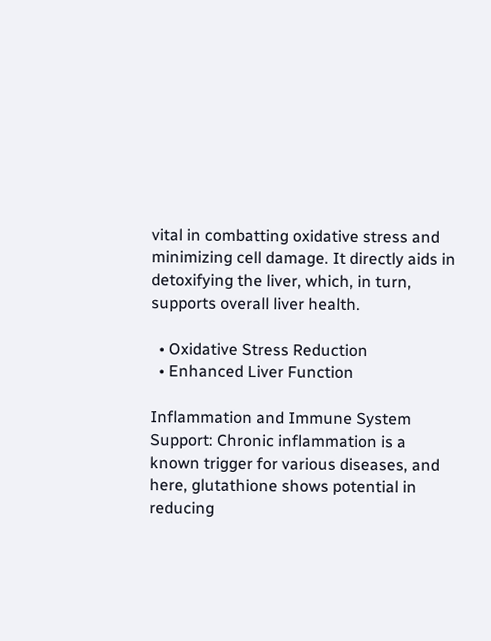vital in combatting oxidative stress and minimizing cell damage. It directly aids in detoxifying the liver, which, in turn, supports overall liver health.

  • Oxidative Stress Reduction
  • Enhanced Liver Function

Inflammation and Immune System Support: Chronic inflammation is a known trigger for various diseases, and here, glutathione shows potential in reducing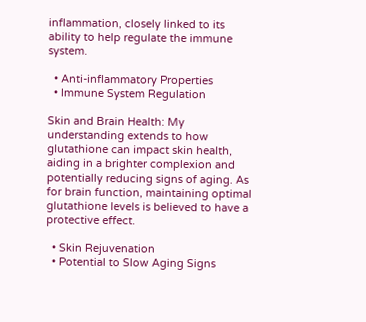inflammation, closely linked to its ability to help regulate the immune system.

  • Anti-inflammatory Properties
  • Immune System Regulation

Skin and Brain Health: My understanding extends to how glutathione can impact skin health, aiding in a brighter complexion and potentially reducing signs of aging. As for brain function, maintaining optimal glutathione levels is believed to have a protective effect.

  • Skin Rejuvenation
  • Potential to Slow Aging Signs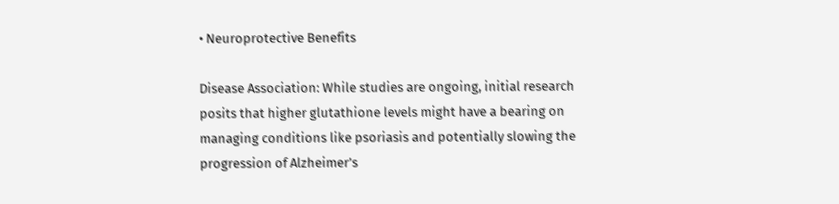• Neuroprotective Benefits

Disease Association: While studies are ongoing, initial research posits that higher glutathione levels might have a bearing on managing conditions like psoriasis and potentially slowing the progression of Alzheimer’s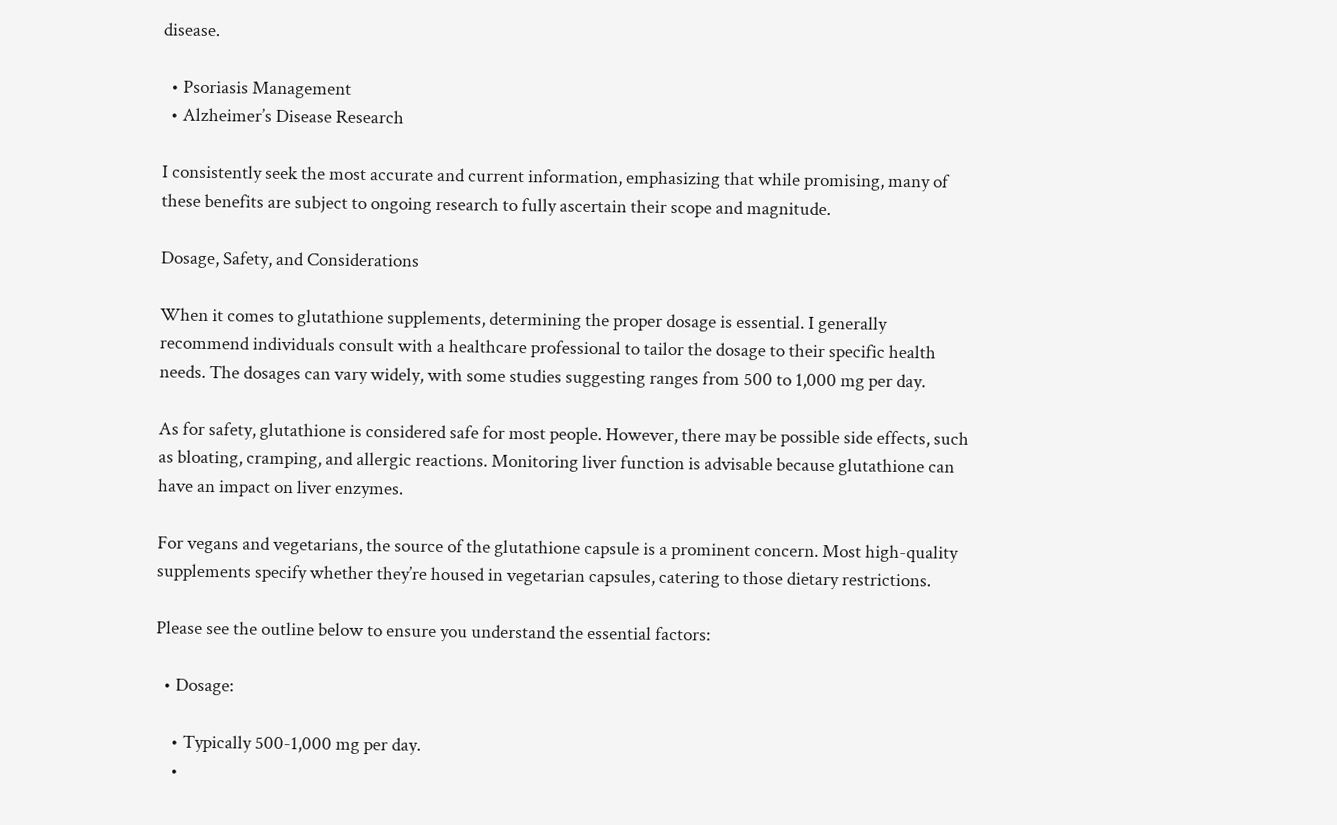disease.

  • Psoriasis Management
  • Alzheimer’s Disease Research

I consistently seek the most accurate and current information, emphasizing that while promising, many of these benefits are subject to ongoing research to fully ascertain their scope and magnitude.

Dosage, Safety, and Considerations

When it comes to glutathione supplements, determining the proper dosage is essential. I generally recommend individuals consult with a healthcare professional to tailor the dosage to their specific health needs. The dosages can vary widely, with some studies suggesting ranges from 500 to 1,000 mg per day.

As for safety, glutathione is considered safe for most people. However, there may be possible side effects, such as bloating, cramping, and allergic reactions. Monitoring liver function is advisable because glutathione can have an impact on liver enzymes.

For vegans and vegetarians, the source of the glutathione capsule is a prominent concern. Most high-quality supplements specify whether they’re housed in vegetarian capsules, catering to those dietary restrictions.

Please see the outline below to ensure you understand the essential factors:

  • Dosage:

    • Typically 500-1,000 mg per day.
    •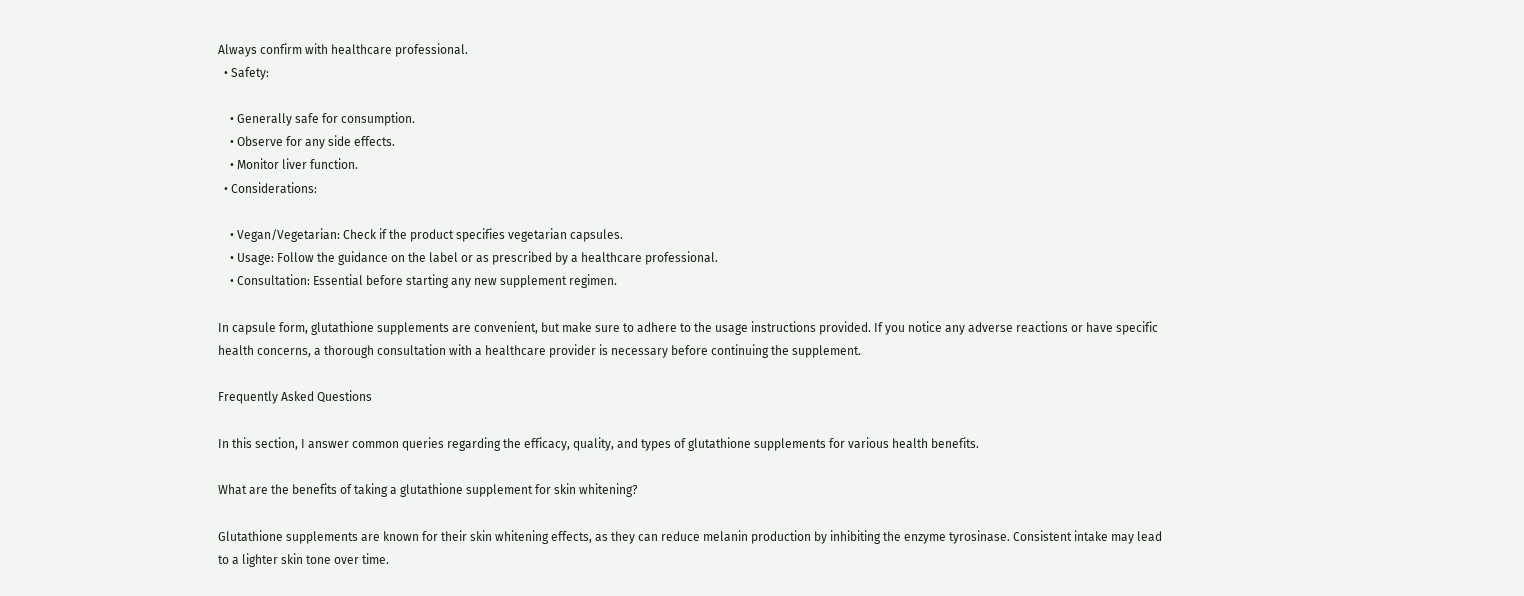Always confirm with healthcare professional.
  • Safety:

    • Generally safe for consumption.
    • Observe for any side effects.
    • Monitor liver function.
  • Considerations:

    • Vegan/Vegetarian: Check if the product specifies vegetarian capsules.
    • Usage: Follow the guidance on the label or as prescribed by a healthcare professional.
    • Consultation: Essential before starting any new supplement regimen.

In capsule form, glutathione supplements are convenient, but make sure to adhere to the usage instructions provided. If you notice any adverse reactions or have specific health concerns, a thorough consultation with a healthcare provider is necessary before continuing the supplement.

Frequently Asked Questions

In this section, I answer common queries regarding the efficacy, quality, and types of glutathione supplements for various health benefits.

What are the benefits of taking a glutathione supplement for skin whitening?

Glutathione supplements are known for their skin whitening effects, as they can reduce melanin production by inhibiting the enzyme tyrosinase. Consistent intake may lead to a lighter skin tone over time.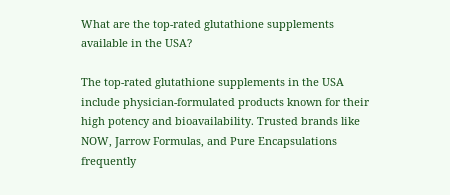What are the top-rated glutathione supplements available in the USA?

The top-rated glutathione supplements in the USA include physician-formulated products known for their high potency and bioavailability. Trusted brands like NOW, Jarrow Formulas, and Pure Encapsulations frequently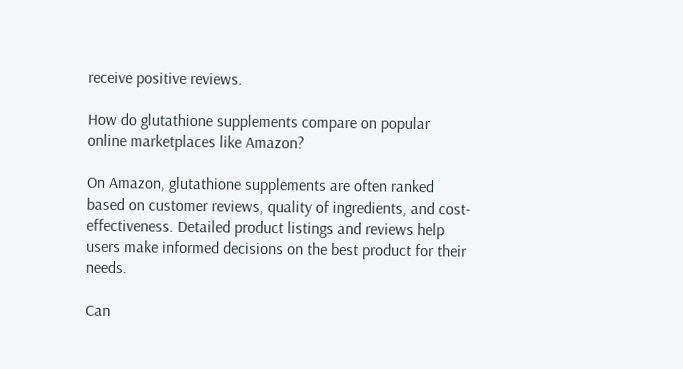receive positive reviews.

How do glutathione supplements compare on popular online marketplaces like Amazon?

On Amazon, glutathione supplements are often ranked based on customer reviews, quality of ingredients, and cost-effectiveness. Detailed product listings and reviews help users make informed decisions on the best product for their needs.

Can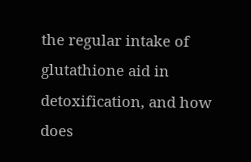the regular intake of glutathione aid in detoxification, and how does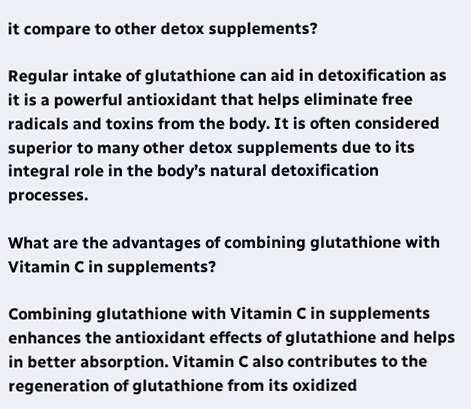it compare to other detox supplements?

Regular intake of glutathione can aid in detoxification as it is a powerful antioxidant that helps eliminate free radicals and toxins from the body. It is often considered superior to many other detox supplements due to its integral role in the body’s natural detoxification processes.

What are the advantages of combining glutathione with Vitamin C in supplements?

Combining glutathione with Vitamin C in supplements enhances the antioxidant effects of glutathione and helps in better absorption. Vitamin C also contributes to the regeneration of glutathione from its oxidized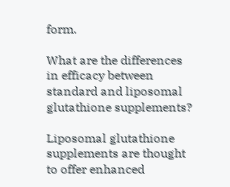form.

What are the differences in efficacy between standard and liposomal glutathione supplements?

Liposomal glutathione supplements are thought to offer enhanced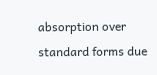absorption over standard forms due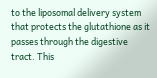to the liposomal delivery system that protects the glutathione as it passes through the digestive tract. This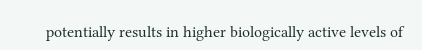potentially results in higher biologically active levels of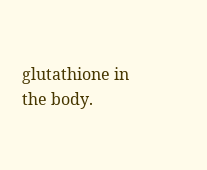glutathione in the body.